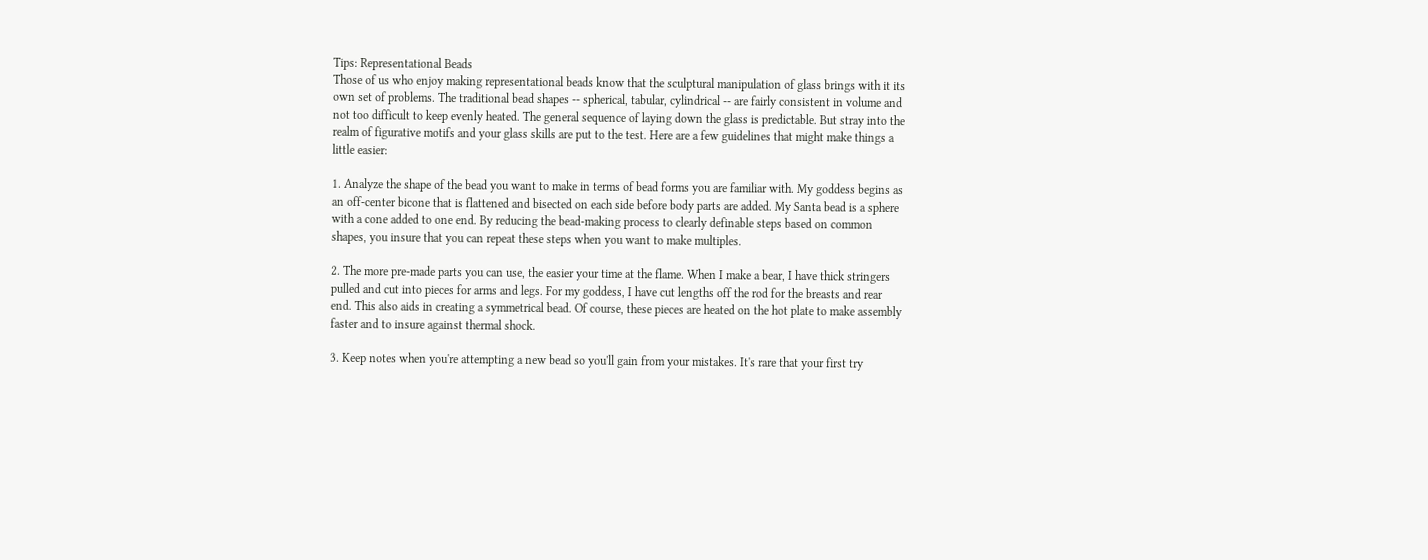Tips: Representational Beads
Those of us who enjoy making representational beads know that the sculptural manipulation of glass brings with it its own set of problems. The traditional bead shapes -- spherical, tabular, cylindrical -- are fairly consistent in volume and not too difficult to keep evenly heated. The general sequence of laying down the glass is predictable. But stray into the realm of figurative motifs and your glass skills are put to the test. Here are a few guidelines that might make things a little easier:

1. Analyze the shape of the bead you want to make in terms of bead forms you are familiar with. My goddess begins as an off-center bicone that is flattened and bisected on each side before body parts are added. My Santa bead is a sphere with a cone added to one end. By reducing the bead-making process to clearly definable steps based on common shapes, you insure that you can repeat these steps when you want to make multiples.

2. The more pre-made parts you can use, the easier your time at the flame. When I make a bear, I have thick stringers pulled and cut into pieces for arms and legs. For my goddess, I have cut lengths off the rod for the breasts and rear end. This also aids in creating a symmetrical bead. Of course, these pieces are heated on the hot plate to make assembly faster and to insure against thermal shock.

3. Keep notes when you're attempting a new bead so you'll gain from your mistakes. It's rare that your first try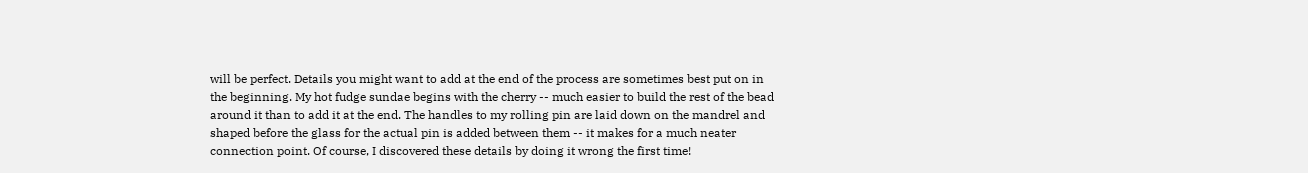will be perfect. Details you might want to add at the end of the process are sometimes best put on in the beginning. My hot fudge sundae begins with the cherry -- much easier to build the rest of the bead around it than to add it at the end. The handles to my rolling pin are laid down on the mandrel and shaped before the glass for the actual pin is added between them -- it makes for a much neater connection point. Of course, I discovered these details by doing it wrong the first time!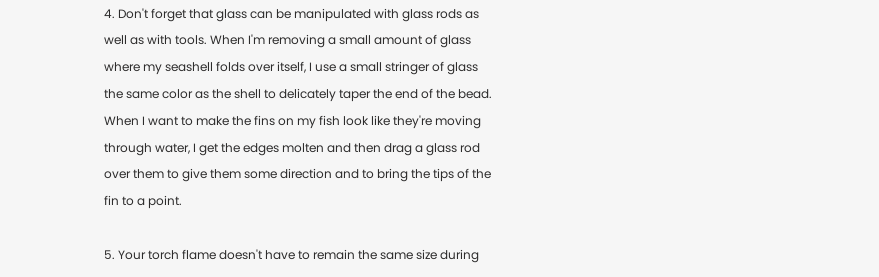4. Don't forget that glass can be manipulated with glass rods as well as with tools. When I'm removing a small amount of glass where my seashell folds over itself, I use a small stringer of glass the same color as the shell to delicately taper the end of the bead. When I want to make the fins on my fish look like they're moving through water, I get the edges molten and then drag a glass rod over them to give them some direction and to bring the tips of the fin to a point.

5. Your torch flame doesn't have to remain the same size during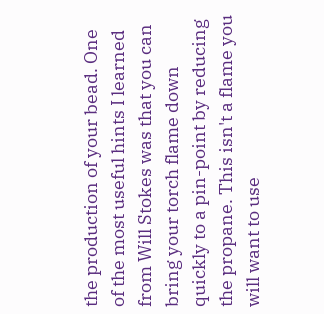the production of your bead. One of the most useful hints I learned from Will Stokes was that you can bring your torch flame down quickly to a pin-point by reducing the propane. This isn't a flame you will want to use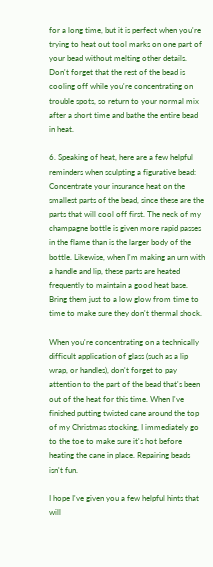for a long time, but it is perfect when you're trying to heat out tool marks on one part of your bead without melting other details. Don't forget that the rest of the bead is cooling off while you're concentrating on trouble spots, so return to your normal mix after a short time and bathe the entire bead in heat.

6. Speaking of heat, here are a few helpful reminders when sculpting a figurative bead: Concentrate your insurance heat on the smallest parts of the bead, since these are the parts that will cool off first. The neck of my champagne bottle is given more rapid passes in the flame than is the larger body of the bottle. Likewise, when I'm making an urn with a handle and lip, these parts are heated frequently to maintain a good heat base. Bring them just to a low glow from time to time to make sure they don't thermal shock.

When you're concentrating on a technically difficult application of glass (such as a lip wrap, or handles), don't forget to pay attention to the part of the bead that's been out of the heat for this time. When I've finished putting twisted cane around the top of my Christmas stocking, I immediately go to the toe to make sure it's hot before heating the cane in place. Repairing beads isn't fun.

I hope I've given you a few helpful hints that will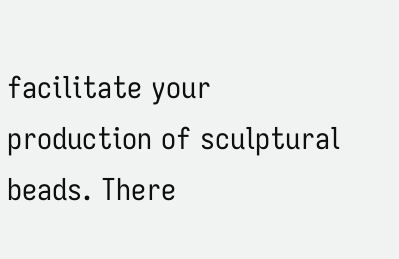facilitate your production of sculptural beads. There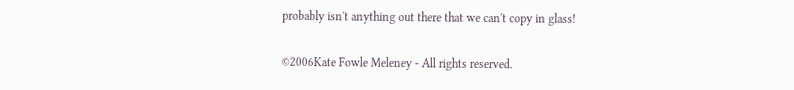probably isn't anything out there that we can't copy in glass!

©2006Kate Fowle Meleney - All rights reserved.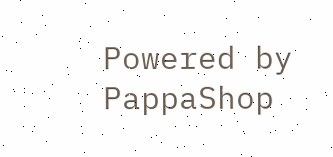Powered by PappaShop